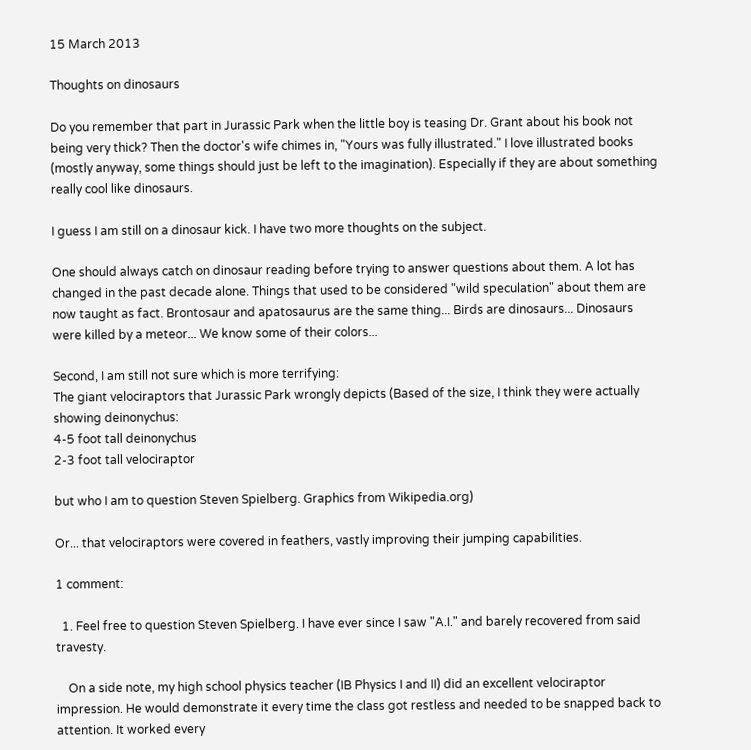15 March 2013

Thoughts on dinosaurs

Do you remember that part in Jurassic Park when the little boy is teasing Dr. Grant about his book not being very thick? Then the doctor's wife chimes in, "Yours was fully illustrated." I love illustrated books (mostly anyway, some things should just be left to the imagination). Especially if they are about something really cool like dinosaurs.

I guess I am still on a dinosaur kick. I have two more thoughts on the subject.

One should always catch on dinosaur reading before trying to answer questions about them. A lot has changed in the past decade alone. Things that used to be considered "wild speculation" about them are now taught as fact. Brontosaur and apatosaurus are the same thing... Birds are dinosaurs... Dinosaurs were killed by a meteor... We know some of their colors...

Second, I am still not sure which is more terrifying:
The giant velociraptors that Jurassic Park wrongly depicts (Based of the size, I think they were actually showing deinonychus:
4-5 foot tall deinonychus
2-3 foot tall velociraptor

but who I am to question Steven Spielberg. Graphics from Wikipedia.org)

Or... that velociraptors were covered in feathers, vastly improving their jumping capabilities.

1 comment:

  1. Feel free to question Steven Spielberg. I have ever since I saw "A.I." and barely recovered from said travesty.

    On a side note, my high school physics teacher (IB Physics I and II) did an excellent velociraptor impression. He would demonstrate it every time the class got restless and needed to be snapped back to attention. It worked every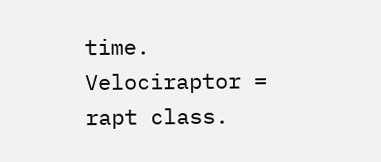time. Velociraptor = rapt class.